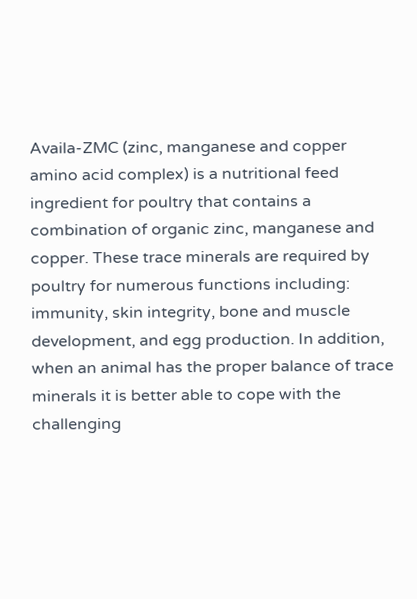Availa-ZMC (zinc, manganese and copper amino acid complex) is a nutritional feed ingredient for poultry that contains a combination of organic zinc, manganese and copper. These trace minerals are required by poultry for numerous functions including: immunity, skin integrity, bone and muscle development, and egg production. In addition, when an animal has the proper balance of trace minerals it is better able to cope with the challenging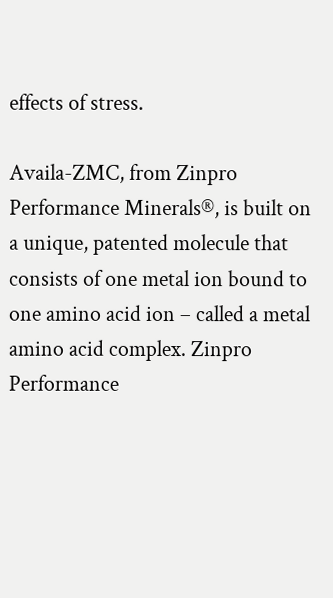effects of stress.

Availa-ZMC, from Zinpro Performance Minerals®, is built on a unique, patented molecule that consists of one metal ion bound to one amino acid ion – called a metal amino acid complex. Zinpro Performance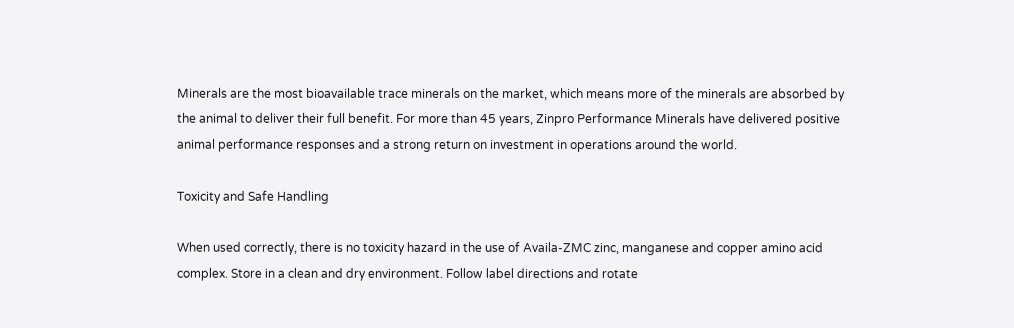Minerals are the most bioavailable trace minerals on the market, which means more of the minerals are absorbed by the animal to deliver their full benefit. For more than 45 years, Zinpro Performance Minerals have delivered positive animal performance responses and a strong return on investment in operations around the world.

Toxicity and Safe Handling

When used correctly, there is no toxicity hazard in the use of Availa-ZMC zinc, manganese and copper amino acid complex. Store in a clean and dry environment. Follow label directions and rotate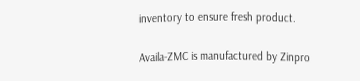inventory to ensure fresh product.

Availa-ZMC is manufactured by Zinpro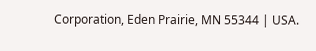Corporation, Eden Prairie, MN 55344 | USA.